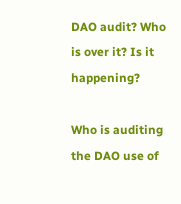DAO audit? Who is over it? Is it happening?

Who is auditing the DAO use of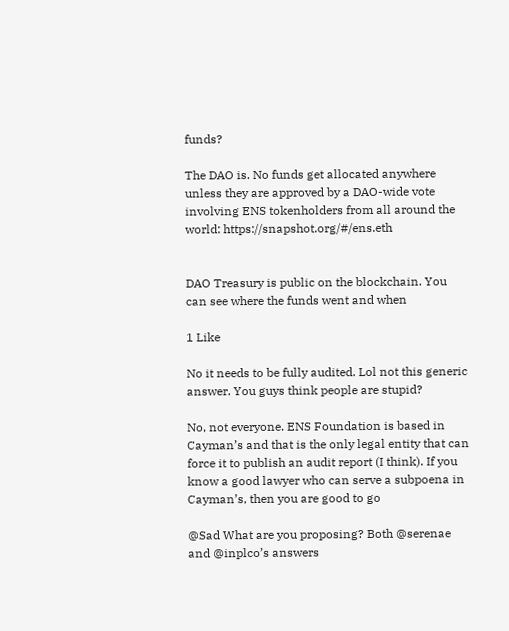funds?

The DAO is. No funds get allocated anywhere unless they are approved by a DAO-wide vote involving ENS tokenholders from all around the world: https://snapshot.org/#/ens.eth


DAO Treasury is public on the blockchain. You can see where the funds went and when

1 Like

No it needs to be fully audited. Lol not this generic answer. You guys think people are stupid?

No, not everyone. ENS Foundation is based in Cayman’s and that is the only legal entity that can force it to publish an audit report (I think). If you know a good lawyer who can serve a subpoena in Cayman’s, then you are good to go

@Sad What are you proposing? Both @serenae and @inplco’s answers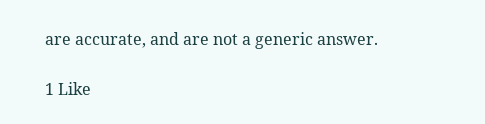are accurate, and are not a generic answer.

1 Like